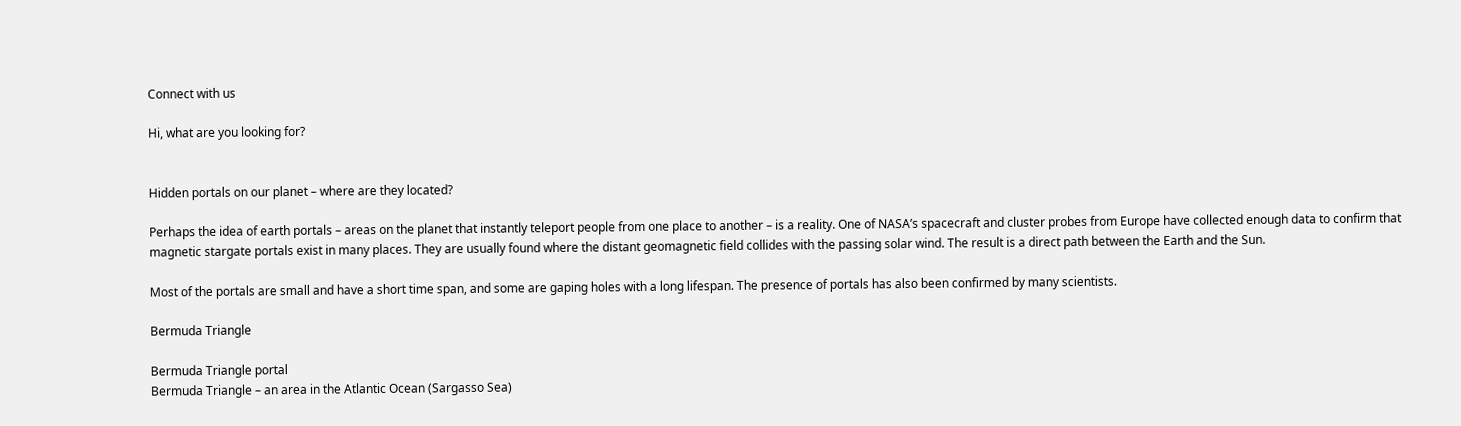Connect with us

Hi, what are you looking for?


Hidden portals on our planet – where are they located?

Perhaps the idea of earth portals – areas on the planet that instantly teleport people from one place to another – is a reality. One of NASA’s spacecraft and cluster probes from Europe have collected enough data to confirm that magnetic stargate portals exist in many places. They are usually found where the distant geomagnetic field collides with the passing solar wind. The result is a direct path between the Earth and the Sun.

Most of the portals are small and have a short time span, and some are gaping holes with a long lifespan. The presence of portals has also been confirmed by many scientists.

Bermuda Triangle

Bermuda Triangle portal
Bermuda Triangle – an area in the Atlantic Ocean (Sargasso Sea)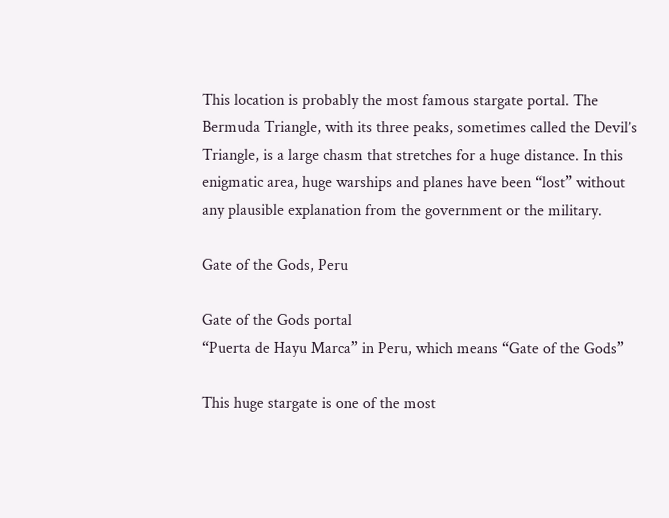This location is probably the most famous stargate portal. The Bermuda Triangle, with its three peaks, sometimes called the Devil’s Triangle, is a large chasm that stretches for a huge distance. In this enigmatic area, huge warships and planes have been “lost” without any plausible explanation from the government or the military.

Gate of the Gods, Peru

Gate of the Gods portal
“Puerta de Hayu Marca” in Peru, which means “Gate of the Gods”

This huge stargate is one of the most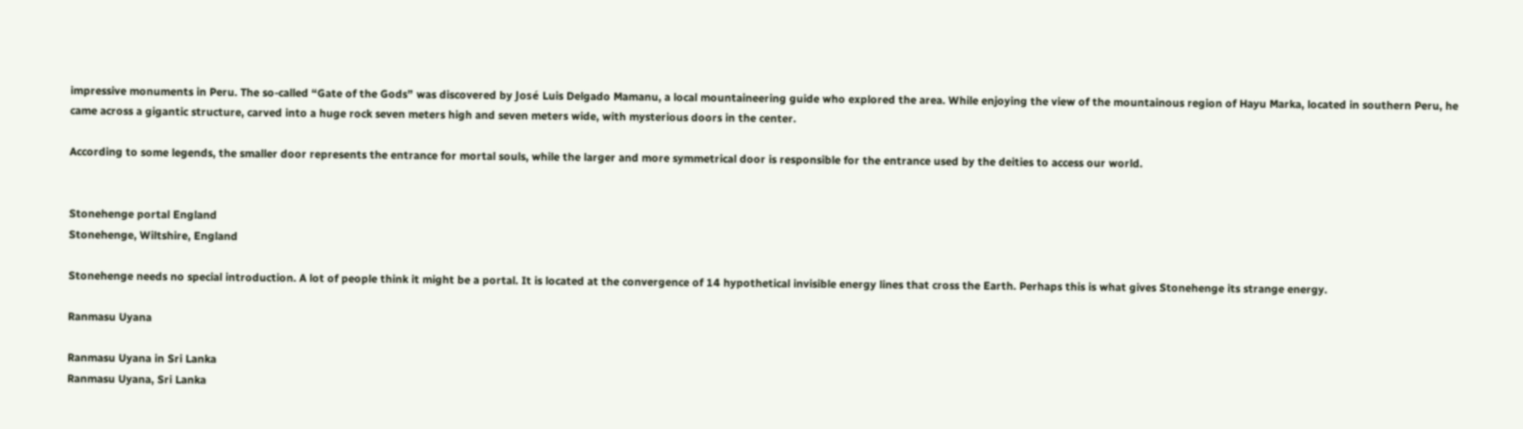impressive monuments in Peru. The so-called “Gate of the Gods” was discovered by José Luis Delgado Mamanu, a local mountaineering guide who explored the area. While enjoying the view of the mountainous region of Hayu Marka, located in southern Peru, he came across a gigantic structure, carved into a huge rock seven meters high and seven meters wide, with mysterious doors in the center.

According to some legends, the smaller door represents the entrance for mortal souls, while the larger and more symmetrical door is responsible for the entrance used by the deities to access our world.


Stonehenge portal England
Stonehenge, Wiltshire, England

Stonehenge needs no special introduction. A lot of people think it might be a portal. It is located at the convergence of 14 hypothetical invisible energy lines that cross the Earth. Perhaps this is what gives Stonehenge its strange energy.

Ranmasu Uyana

Ranmasu Uyana in Sri Lanka
Ranmasu Uyana, Sri Lanka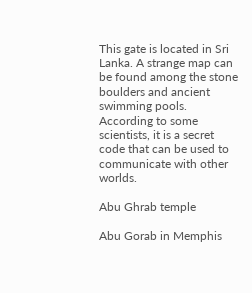This gate is located in Sri Lanka. A strange map can be found among the stone boulders and ancient swimming pools. According to some scientists, it is a secret code that can be used to communicate with other worlds.

Abu Ghrab temple

Abu Gorab in Memphis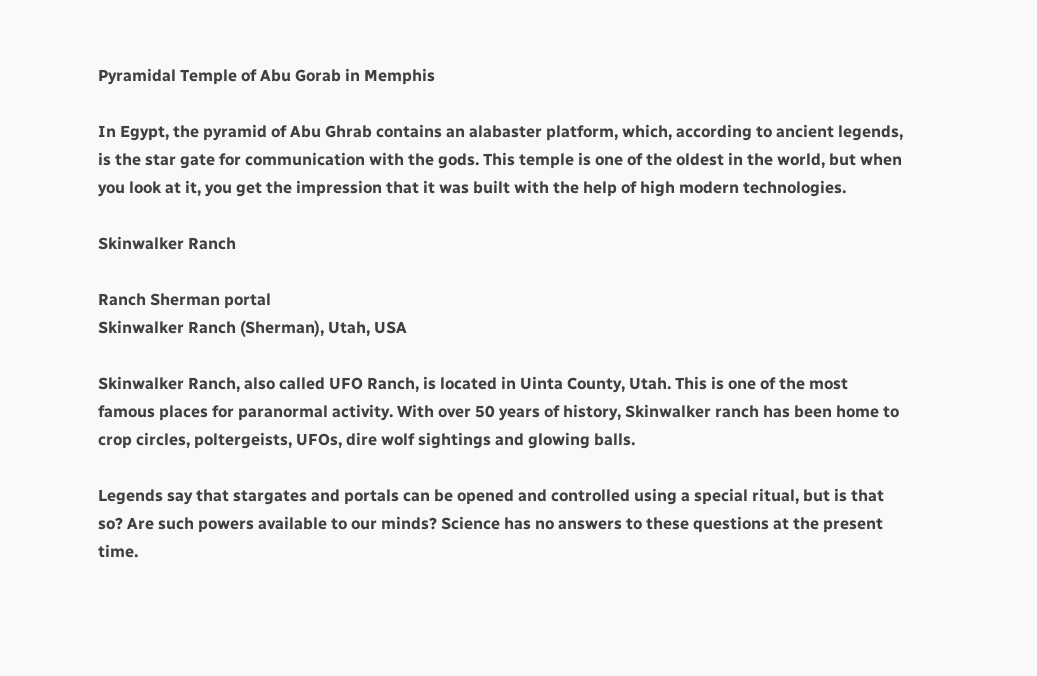Pyramidal Temple of Abu Gorab in Memphis

In Egypt, the pyramid of Abu Ghrab contains an alabaster platform, which, according to ancient legends, is the star gate for communication with the gods. This temple is one of the oldest in the world, but when you look at it, you get the impression that it was built with the help of high modern technologies.

Skinwalker Ranch

Ranch Sherman portal
Skinwalker Ranch (Sherman), Utah, USA

Skinwalker Ranch, also called UFO Ranch, is located in Uinta County, Utah. This is one of the most famous places for paranormal activity. With over 50 years of history, Skinwalker ranch has been home to crop circles, poltergeists, UFOs, dire wolf sightings and glowing balls.

Legends say that stargates and portals can be opened and controlled using a special ritual, but is that so? Are such powers available to our minds? Science has no answers to these questions at the present time.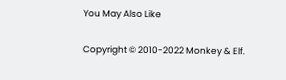You May Also Like

Copyright © 2010-2022 Monkey & Elf.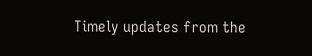Timely updates from the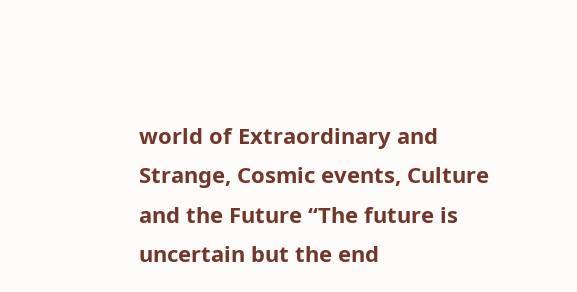world of Extraordinary and Strange, Cosmic events, Culture and the Future “The future is uncertain but the end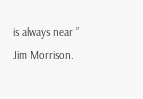is always near ” Jim Morrison.